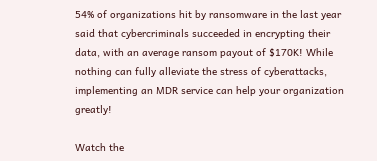54% of organizations hit by ransomware in the last year said that cybercriminals succeeded in encrypting their data, with an average ransom payout of $170K! While nothing can fully alleviate the stress of cyberattacks, implementing an MDR service can help your organization greatly!

Watch the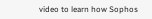video to learn how Sophos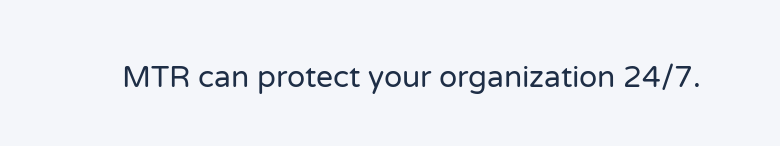MTR can protect your organization 24/7.